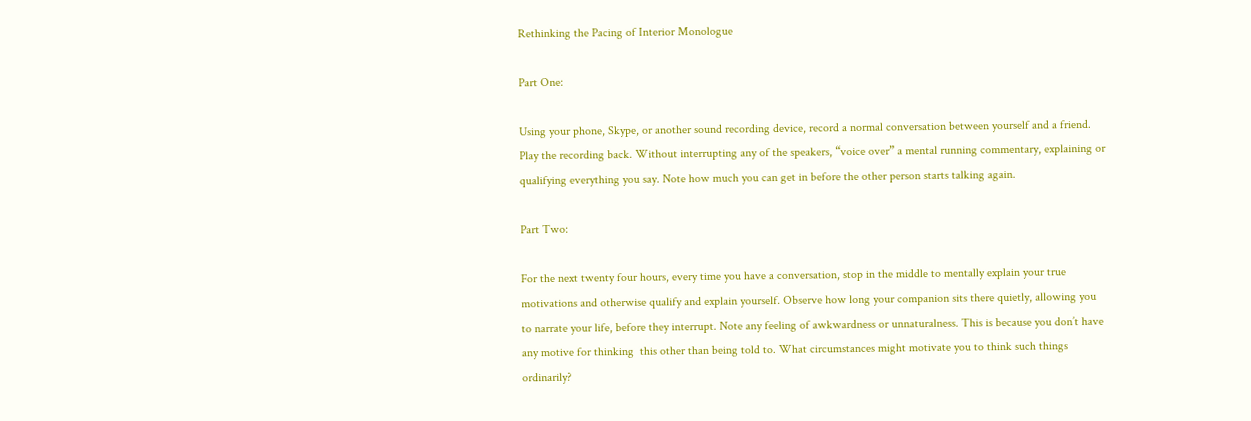Rethinking the Pacing of Interior Monologue

Part One:

Using your phone, Skype, or another sound recording device, record a normal conversation between yourself and a friend. Play the recording back. Without interrupting any of the speakers, “voice over” a mental running commentary, explaining or qualifying everything you say. Note how much you can get in before the other person starts talking again.

Part Two:

For the next twenty four hours, every time you have a conversation, stop in the middle to mentally explain your true motivations and otherwise qualify and explain yourself. Observe how long your companion sits there quietly, allowing you to narrate your life, before they interrupt. Note any feeling of awkwardness or unnaturalness. This is because you don’t have any motive for thinking  this other than being told to. What circumstances might motivate you to think such things ordinarily?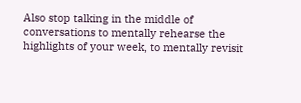Also stop talking in the middle of conversations to mentally rehearse the highlights of your week, to mentally revisit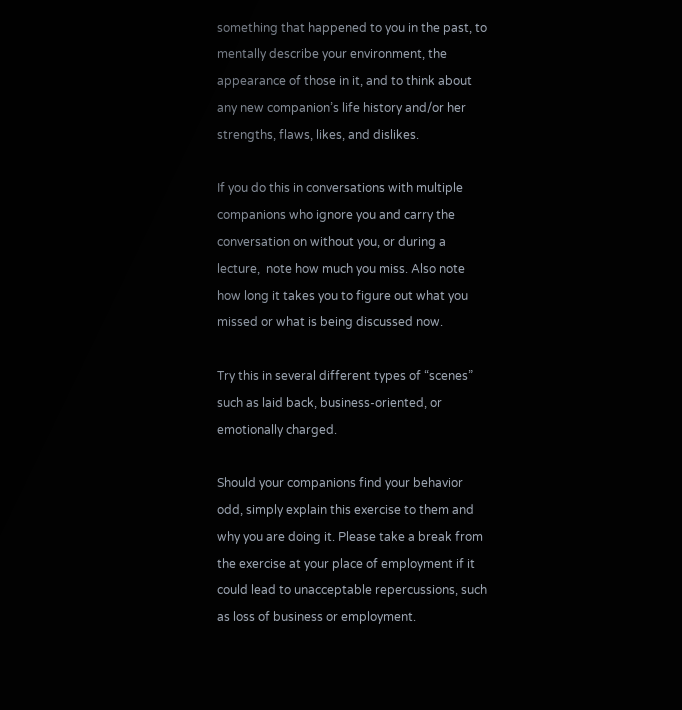something that happened to you in the past, to mentally describe your environment, the appearance of those in it, and to think about any new companion’s life history and/or her strengths, flaws, likes, and dislikes.

If you do this in conversations with multiple companions who ignore you and carry the conversation on without you, or during a lecture,  note how much you miss. Also note how long it takes you to figure out what you missed or what is being discussed now.

Try this in several different types of “scenes” such as laid back, business-oriented, or emotionally charged.

Should your companions find your behavior odd, simply explain this exercise to them and why you are doing it. Please take a break from the exercise at your place of employment if it could lead to unacceptable repercussions, such as loss of business or employment.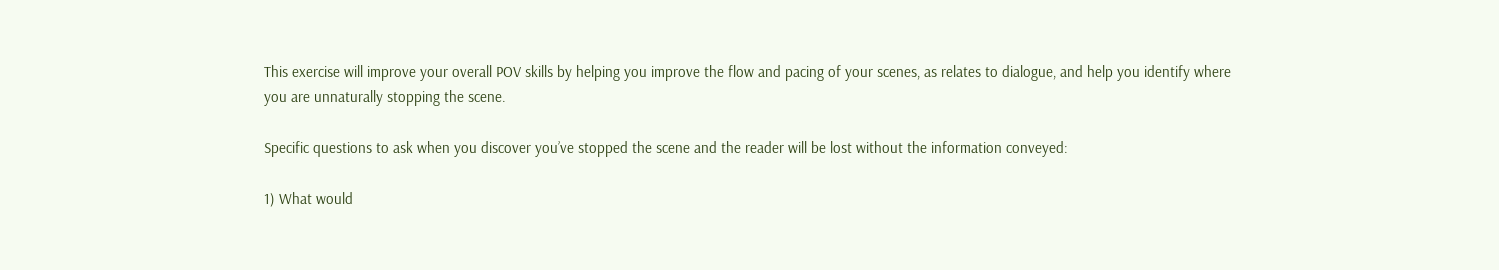This exercise will improve your overall POV skills by helping you improve the flow and pacing of your scenes, as relates to dialogue, and help you identify where you are unnaturally stopping the scene.

Specific questions to ask when you discover you’ve stopped the scene and the reader will be lost without the information conveyed:

1) What would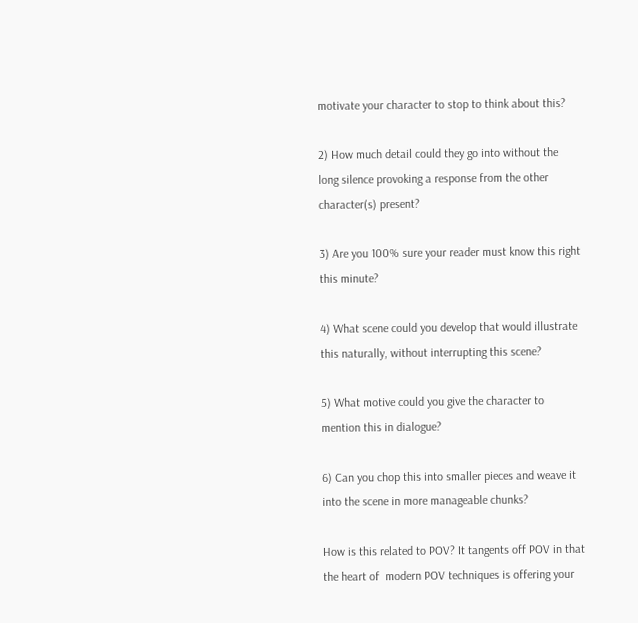motivate your character to stop to think about this?

2) How much detail could they go into without the long silence provoking a response from the other character(s) present?

3) Are you 100% sure your reader must know this right this minute?

4) What scene could you develop that would illustrate this naturally, without interrupting this scene?

5) What motive could you give the character to mention this in dialogue?

6) Can you chop this into smaller pieces and weave it into the scene in more manageable chunks?

How is this related to POV? It tangents off POV in that the heart of  modern POV techniques is offering your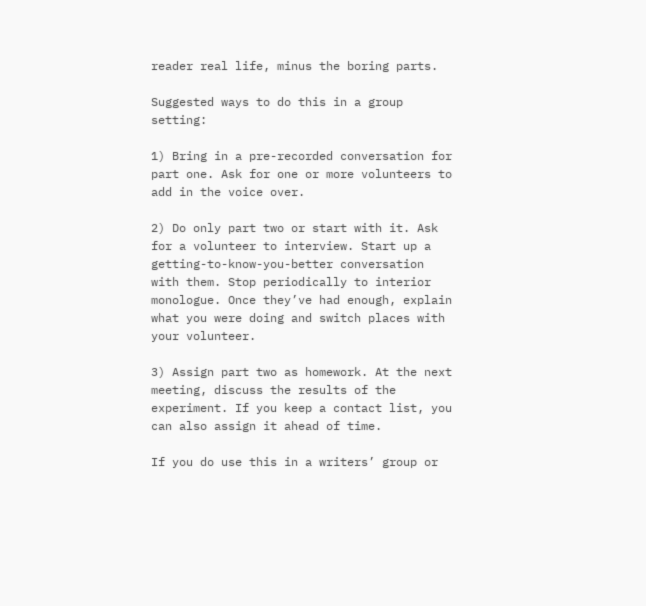reader real life, minus the boring parts.

Suggested ways to do this in a group setting:

1) Bring in a pre-recorded conversation for part one. Ask for one or more volunteers to add in the voice over.

2) Do only part two or start with it. Ask for a volunteer to interview. Start up a getting-to-know-you-better conversation with them. Stop periodically to interior monologue. Once they’ve had enough, explain what you were doing and switch places with your volunteer.

3) Assign part two as homework. At the next meeting, discuss the results of the experiment. If you keep a contact list, you can also assign it ahead of time.

If you do use this in a writers’ group or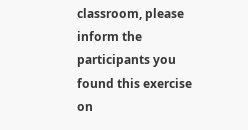classroom, please inform the participants you found this exercise on